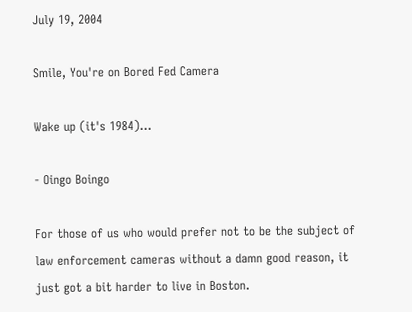July 19, 2004

Smile, You're on Bored Fed Camera

Wake up (it's 1984)...

- Oingo Boingo

For those of us who would prefer not to be the subject of law enforcement cameras without a damn good reason, it just got a bit harder to live in Boston.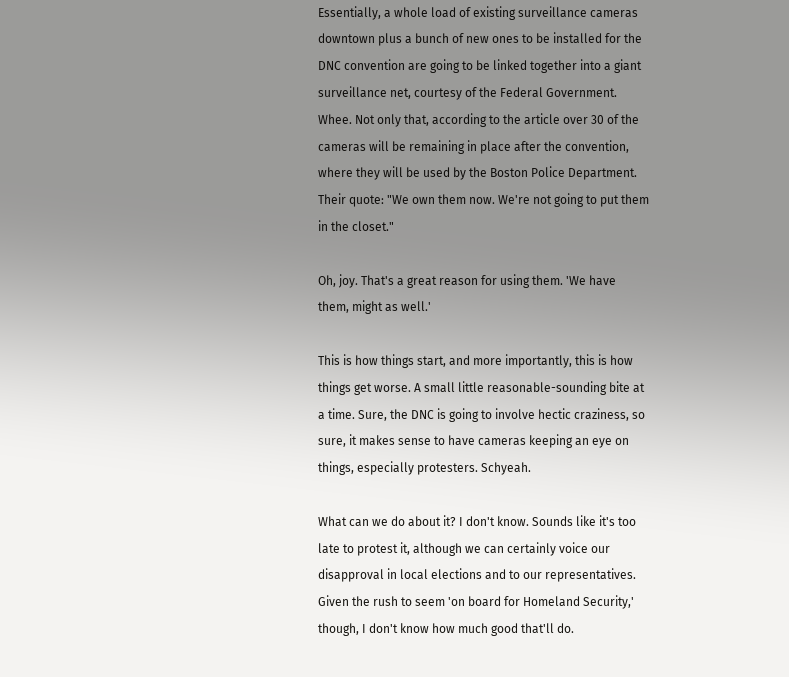Essentially, a whole load of existing surveillance cameras downtown plus a bunch of new ones to be installed for the DNC convention are going to be linked together into a giant surveillance net, courtesy of the Federal Government. Whee. Not only that, according to the article over 30 of the cameras will be remaining in place after the convention, where they will be used by the Boston Police Department. Their quote: "We own them now. We're not going to put them in the closet."

Oh, joy. That's a great reason for using them. 'We have them, might as well.'

This is how things start, and more importantly, this is how things get worse. A small little reasonable-sounding bite at a time. Sure, the DNC is going to involve hectic craziness, so sure, it makes sense to have cameras keeping an eye on things, especially protesters. Schyeah.

What can we do about it? I don't know. Sounds like it's too late to protest it, although we can certainly voice our disapproval in local elections and to our representatives. Given the rush to seem 'on board for Homeland Security,' though, I don't know how much good that'll do.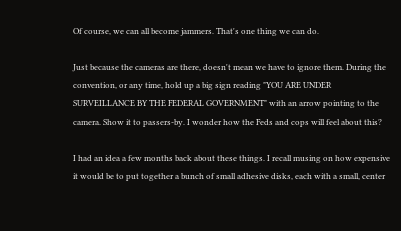Of course, we can all become jammers. That's one thing we can do.

Just because the cameras are there, doesn't mean we have to ignore them. During the convention, or any time, hold up a big sign reading "YOU ARE UNDER SURVEILLANCE BY THE FEDERAL GOVERNMENT" with an arrow pointing to the camera. Show it to passers-by. I wonder how the Feds and cops will feel about this?

I had an idea a few months back about these things. I recall musing on how expensive it would be to put together a bunch of small adhesive disks, each with a small, center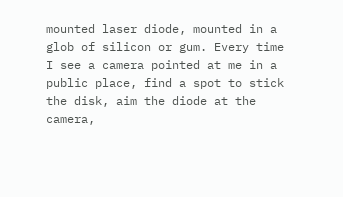mounted laser diode, mounted in a glob of silicon or gum. Every time I see a camera pointed at me in a public place, find a spot to stick the disk, aim the diode at the camera,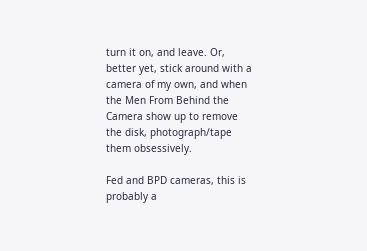turn it on, and leave. Or, better yet, stick around with a camera of my own, and when the Men From Behind the Camera show up to remove the disk, photograph/tape them obsessively.

Fed and BPD cameras, this is probably a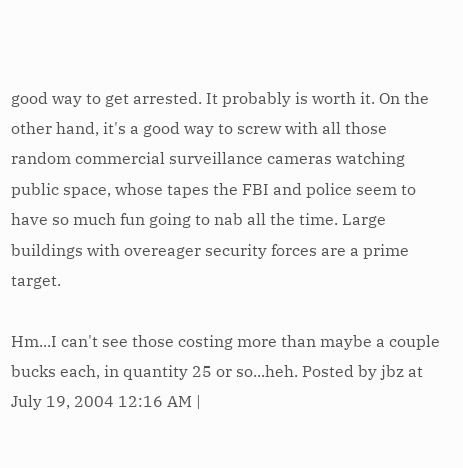good way to get arrested. It probably is worth it. On the other hand, it's a good way to screw with all those random commercial surveillance cameras watching public space, whose tapes the FBI and police seem to have so much fun going to nab all the time. Large buildings with overeager security forces are a prime target.

Hm...I can't see those costing more than maybe a couple bucks each, in quantity 25 or so...heh. Posted by jbz at July 19, 2004 12:16 AM |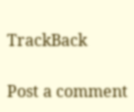TrackBack

Post a comment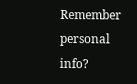Remember personal info?